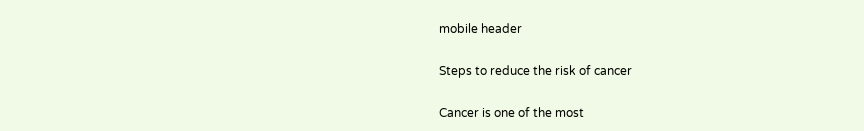mobile header

Steps to reduce the risk of cancer

Cancer is one of the most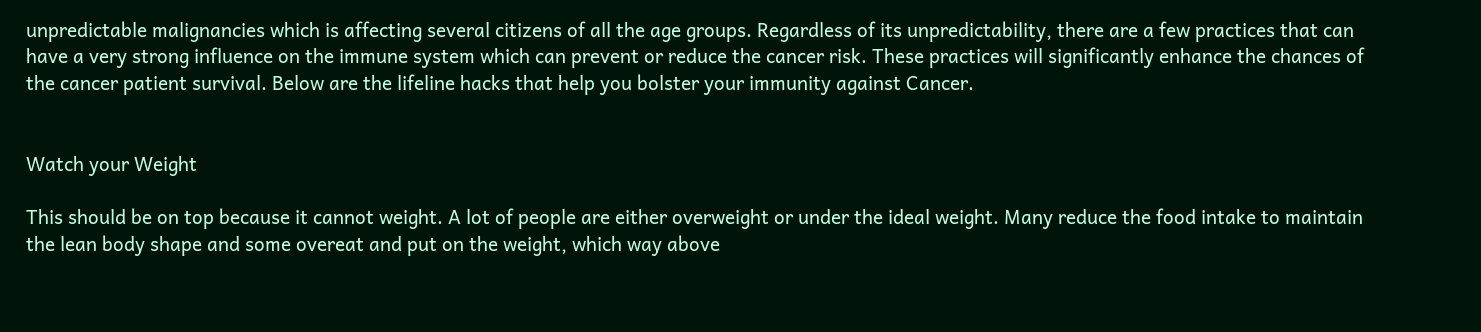unpredictable malignancies which is affecting several citizens of all the age groups. Regardless of its unpredictability, there are a few practices that can have a very strong influence on the immune system which can prevent or reduce the cancer risk. These practices will significantly enhance the chances of the cancer patient survival. Below are the lifeline hacks that help you bolster your immunity against Cancer.


Watch your Weight

This should be on top because it cannot weight. A lot of people are either overweight or under the ideal weight. Many reduce the food intake to maintain the lean body shape and some overeat and put on the weight, which way above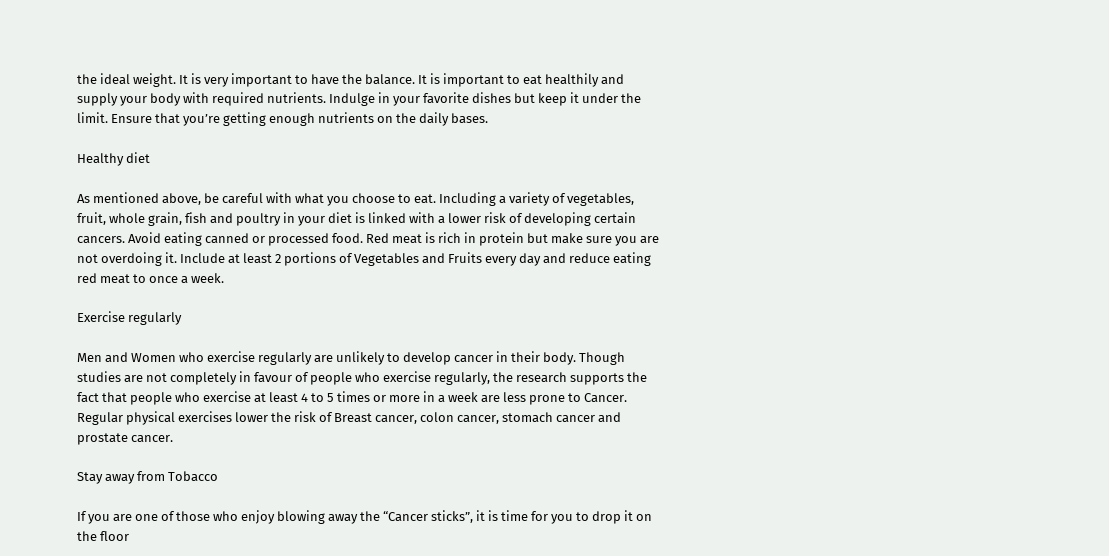the ideal weight. It is very important to have the balance. It is important to eat healthily and supply your body with required nutrients. Indulge in your favorite dishes but keep it under the limit. Ensure that you’re getting enough nutrients on the daily bases.

Healthy diet

As mentioned above, be careful with what you choose to eat. Including a variety of vegetables, fruit, whole grain, fish and poultry in your diet is linked with a lower risk of developing certain cancers. Avoid eating canned or processed food. Red meat is rich in protein but make sure you are not overdoing it. Include at least 2 portions of Vegetables and Fruits every day and reduce eating red meat to once a week.

Exercise regularly

Men and Women who exercise regularly are unlikely to develop cancer in their body. Though studies are not completely in favour of people who exercise regularly, the research supports the fact that people who exercise at least 4 to 5 times or more in a week are less prone to Cancer. Regular physical exercises lower the risk of Breast cancer, colon cancer, stomach cancer and prostate cancer.

Stay away from Tobacco

If you are one of those who enjoy blowing away the “Cancer sticks”, it is time for you to drop it on the floor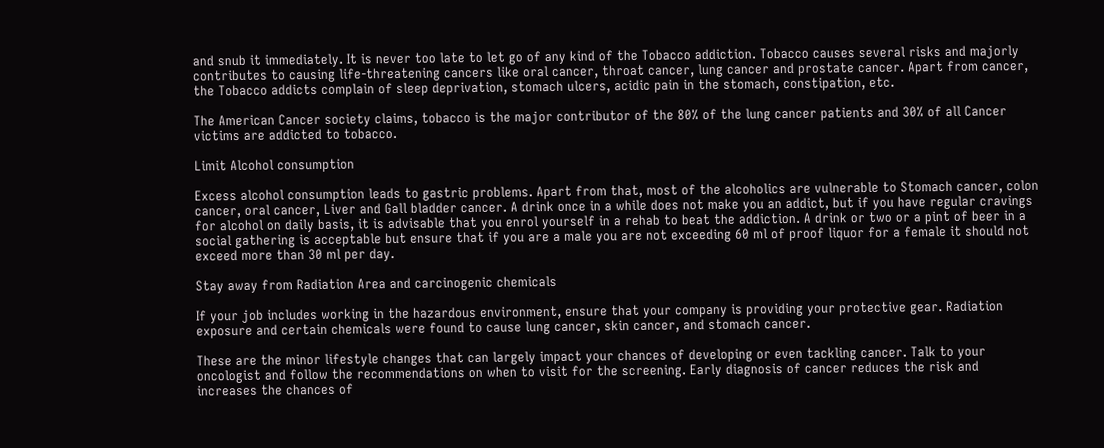and snub it immediately. It is never too late to let go of any kind of the Tobacco addiction. Tobacco causes several risks and majorly contributes to causing life-threatening cancers like oral cancer, throat cancer, lung cancer and prostate cancer. Apart from cancer, the Tobacco addicts complain of sleep deprivation, stomach ulcers, acidic pain in the stomach, constipation, etc.

The American Cancer society claims, tobacco is the major contributor of the 80% of the lung cancer patients and 30% of all Cancer victims are addicted to tobacco.

Limit Alcohol consumption

Excess alcohol consumption leads to gastric problems. Apart from that, most of the alcoholics are vulnerable to Stomach cancer, colon cancer, oral cancer, Liver and Gall bladder cancer. A drink once in a while does not make you an addict, but if you have regular cravings for alcohol on daily basis, it is advisable that you enrol yourself in a rehab to beat the addiction. A drink or two or a pint of beer in a social gathering is acceptable but ensure that if you are a male you are not exceeding 60 ml of proof liquor for a female it should not exceed more than 30 ml per day.

Stay away from Radiation Area and carcinogenic chemicals

If your job includes working in the hazardous environment, ensure that your company is providing your protective gear. Radiation exposure and certain chemicals were found to cause lung cancer, skin cancer, and stomach cancer.

These are the minor lifestyle changes that can largely impact your chances of developing or even tackling cancer. Talk to your oncologist and follow the recommendations on when to visit for the screening. Early diagnosis of cancer reduces the risk and increases the chances of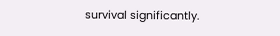survival significantly.